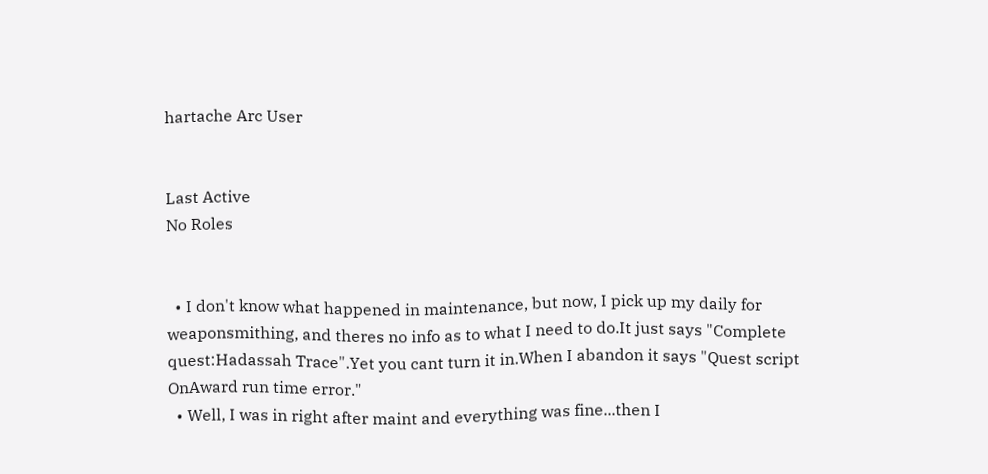hartache Arc User


Last Active
No Roles


  • I don't know what happened in maintenance, but now, I pick up my daily for weaponsmithing, and theres no info as to what I need to do.It just says "Complete quest:Hadassah Trace".Yet you cant turn it in.When I abandon it says "Quest script OnAward run time error."
  • Well, I was in right after maint and everything was fine...then I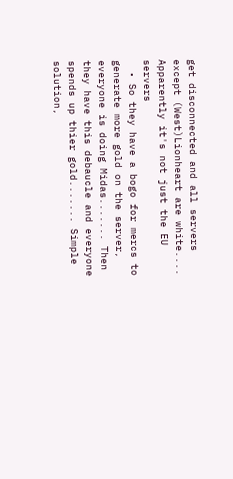get disconnected and all servers except (West)Lionheart are white.... Apparently it's not just the EU servers
  • So they have a bogo for mercs to generate more gold on the server, everyone is doing Midas....... Then they have this debaucle and everyone spends up thier gold....... Simple solution,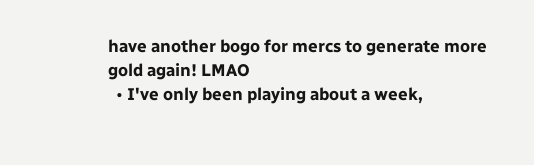have another bogo for mercs to generate more gold again! LMAO
  • I've only been playing about a week,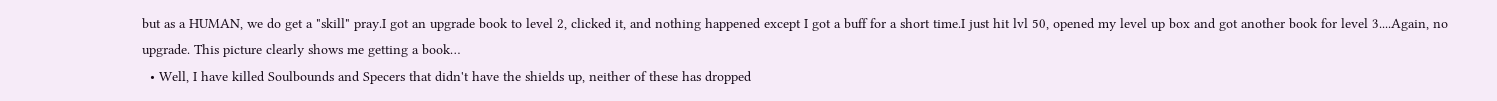but as a HUMAN, we do get a "skill" pray.I got an upgrade book to level 2, clicked it, and nothing happened except I got a buff for a short time.I just hit lvl 50, opened my level up box and got another book for level 3....Again, no upgrade. This picture clearly shows me getting a book…
  • Well, I have killed Soulbounds and Specers that didn't have the shields up, neither of these has dropped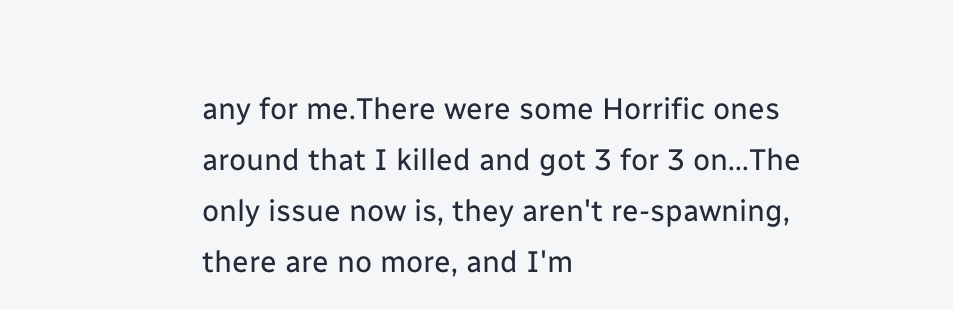any for me.There were some Horrific ones around that I killed and got 3 for 3 on...The only issue now is, they aren't re-spawning, there are no more, and I'm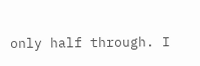only half through. I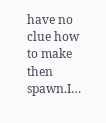have no clue how to make then spawn.I…